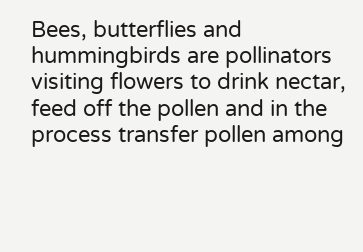Bees, butterflies and hummingbirds are pollinators visiting flowers to drink nectar, feed off the pollen and in the process transfer pollen among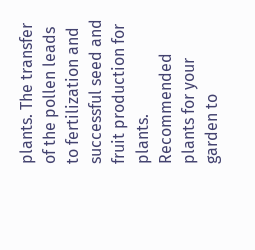plants. The transfer of the pollen leads to fertilization and successful seed and fruit production for plants. Recommended plants for your garden to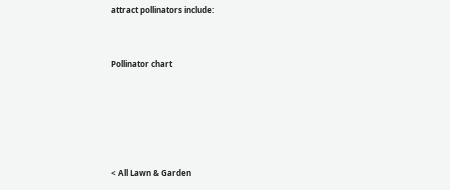attract pollinators include:


Pollinator chart





< All Lawn & Garden